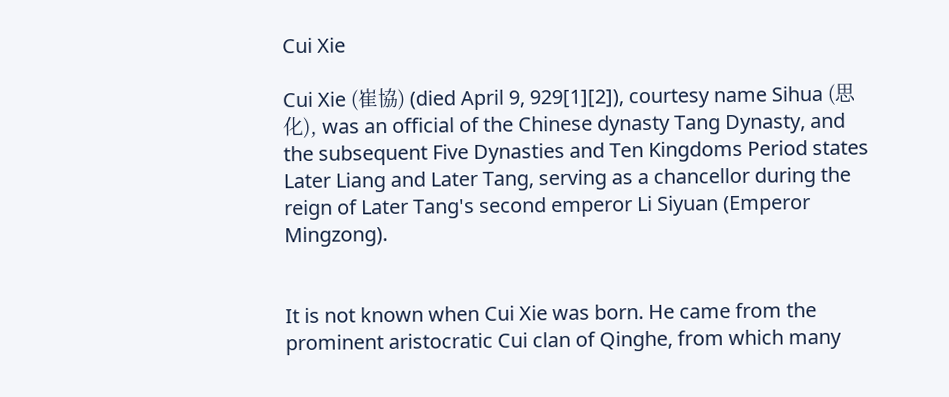Cui Xie

Cui Xie (崔協) (died April 9, 929[1][2]), courtesy name Sihua (思化), was an official of the Chinese dynasty Tang Dynasty, and the subsequent Five Dynasties and Ten Kingdoms Period states Later Liang and Later Tang, serving as a chancellor during the reign of Later Tang's second emperor Li Siyuan (Emperor Mingzong).


It is not known when Cui Xie was born. He came from the prominent aristocratic Cui clan of Qinghe, from which many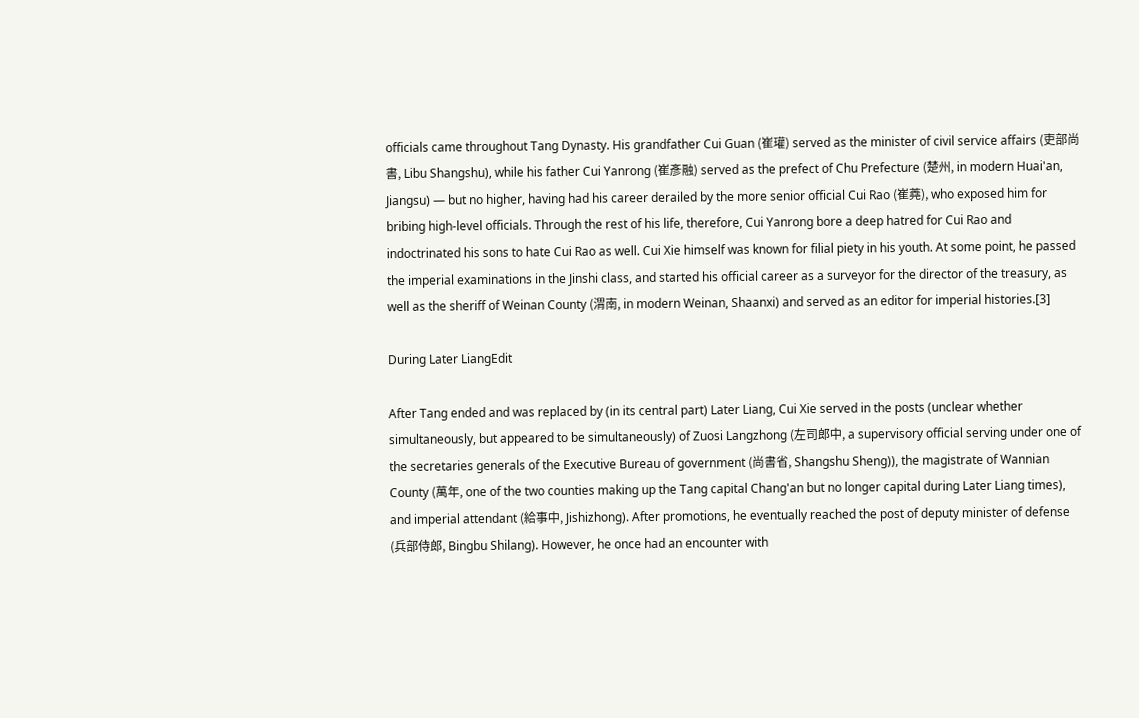officials came throughout Tang Dynasty. His grandfather Cui Guan (崔瓘) served as the minister of civil service affairs (吏部尚書, Libu Shangshu), while his father Cui Yanrong (崔彥融) served as the prefect of Chu Prefecture (楚州, in modern Huai'an, Jiangsu) — but no higher, having had his career derailed by the more senior official Cui Rao (崔蕘), who exposed him for bribing high-level officials. Through the rest of his life, therefore, Cui Yanrong bore a deep hatred for Cui Rao and indoctrinated his sons to hate Cui Rao as well. Cui Xie himself was known for filial piety in his youth. At some point, he passed the imperial examinations in the Jinshi class, and started his official career as a surveyor for the director of the treasury, as well as the sheriff of Weinan County (渭南, in modern Weinan, Shaanxi) and served as an editor for imperial histories.[3]

During Later LiangEdit

After Tang ended and was replaced by (in its central part) Later Liang, Cui Xie served in the posts (unclear whether simultaneously, but appeared to be simultaneously) of Zuosi Langzhong (左司郎中, a supervisory official serving under one of the secretaries generals of the Executive Bureau of government (尚書省, Shangshu Sheng)), the magistrate of Wannian County (萬年, one of the two counties making up the Tang capital Chang'an but no longer capital during Later Liang times), and imperial attendant (給事中, Jishizhong). After promotions, he eventually reached the post of deputy minister of defense (兵部侍郎, Bingbu Shilang). However, he once had an encounter with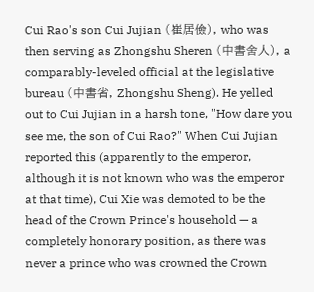Cui Rao's son Cui Jujian (崔居儉), who was then serving as Zhongshu Sheren (中書舍人), a comparably-leveled official at the legislative bureau (中書省, Zhongshu Sheng). He yelled out to Cui Jujian in a harsh tone, "How dare you see me, the son of Cui Rao?" When Cui Jujian reported this (apparently to the emperor, although it is not known who was the emperor at that time), Cui Xie was demoted to be the head of the Crown Prince's household — a completely honorary position, as there was never a prince who was crowned the Crown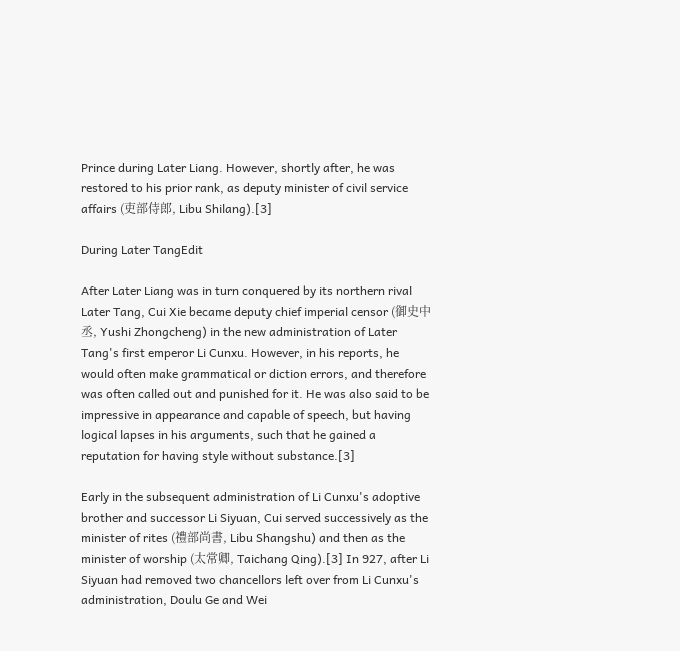Prince during Later Liang. However, shortly after, he was restored to his prior rank, as deputy minister of civil service affairs (吏部侍郎, Libu Shilang).[3]

During Later TangEdit

After Later Liang was in turn conquered by its northern rival Later Tang, Cui Xie became deputy chief imperial censor (御史中丞, Yushi Zhongcheng) in the new administration of Later Tang's first emperor Li Cunxu. However, in his reports, he would often make grammatical or diction errors, and therefore was often called out and punished for it. He was also said to be impressive in appearance and capable of speech, but having logical lapses in his arguments, such that he gained a reputation for having style without substance.[3]

Early in the subsequent administration of Li Cunxu's adoptive brother and successor Li Siyuan, Cui served successively as the minister of rites (禮部尚書, Libu Shangshu) and then as the minister of worship (太常卿, Taichang Qing).[3] In 927, after Li Siyuan had removed two chancellors left over from Li Cunxu's administration, Doulu Ge and Wei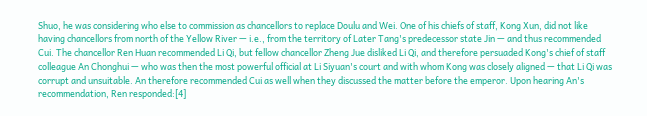Shuo, he was considering who else to commission as chancellors to replace Doulu and Wei. One of his chiefs of staff, Kong Xun, did not like having chancellors from north of the Yellow River — i.e., from the territory of Later Tang's predecessor state Jin — and thus recommended Cui. The chancellor Ren Huan recommended Li Qi, but fellow chancellor Zheng Jue disliked Li Qi, and therefore persuaded Kong's chief of staff colleague An Chonghui — who was then the most powerful official at Li Siyuan's court and with whom Kong was closely aligned — that Li Qi was corrupt and unsuitable. An therefore recommended Cui as well when they discussed the matter before the emperor. Upon hearing An's recommendation, Ren responded:[4]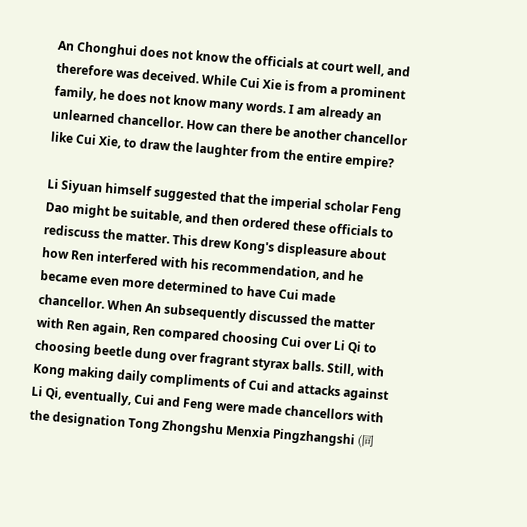An Chonghui does not know the officials at court well, and therefore was deceived. While Cui Xie is from a prominent family, he does not know many words. I am already an unlearned chancellor. How can there be another chancellor like Cui Xie, to draw the laughter from the entire empire?

Li Siyuan himself suggested that the imperial scholar Feng Dao might be suitable, and then ordered these officials to rediscuss the matter. This drew Kong's displeasure about how Ren interfered with his recommendation, and he became even more determined to have Cui made chancellor. When An subsequently discussed the matter with Ren again, Ren compared choosing Cui over Li Qi to choosing beetle dung over fragrant styrax balls. Still, with Kong making daily compliments of Cui and attacks against Li Qi, eventually, Cui and Feng were made chancellors with the designation Tong Zhongshu Menxia Pingzhangshi (同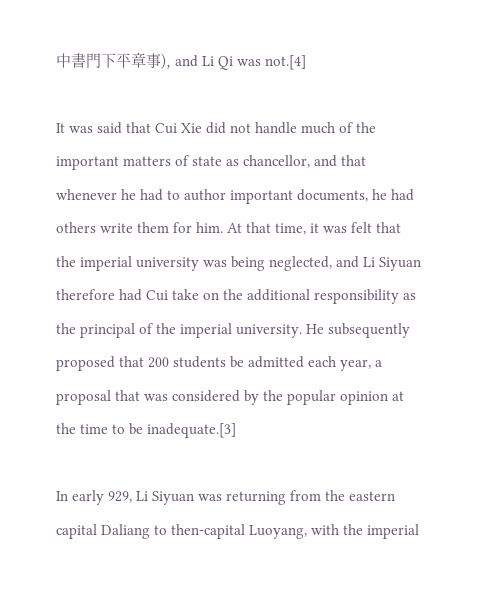中書門下平章事), and Li Qi was not.[4]

It was said that Cui Xie did not handle much of the important matters of state as chancellor, and that whenever he had to author important documents, he had others write them for him. At that time, it was felt that the imperial university was being neglected, and Li Siyuan therefore had Cui take on the additional responsibility as the principal of the imperial university. He subsequently proposed that 200 students be admitted each year, a proposal that was considered by the popular opinion at the time to be inadequate.[3]

In early 929, Li Siyuan was returning from the eastern capital Daliang to then-capital Luoyang, with the imperial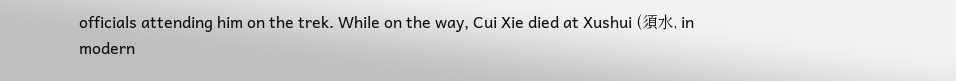officials attending him on the trek. While on the way, Cui Xie died at Xushui (須水, in modern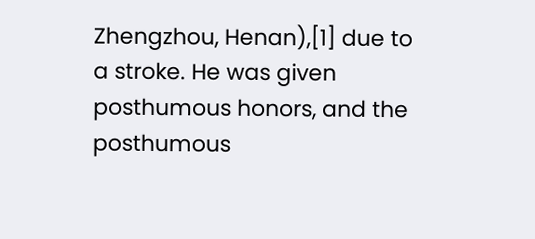Zhengzhou, Henan),[1] due to a stroke. He was given posthumous honors, and the posthumous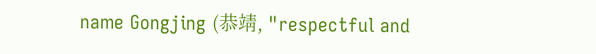name Gongjing (恭靖, "respectful and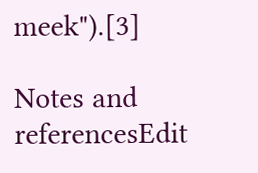meek").[3]

Notes and referencesEdit